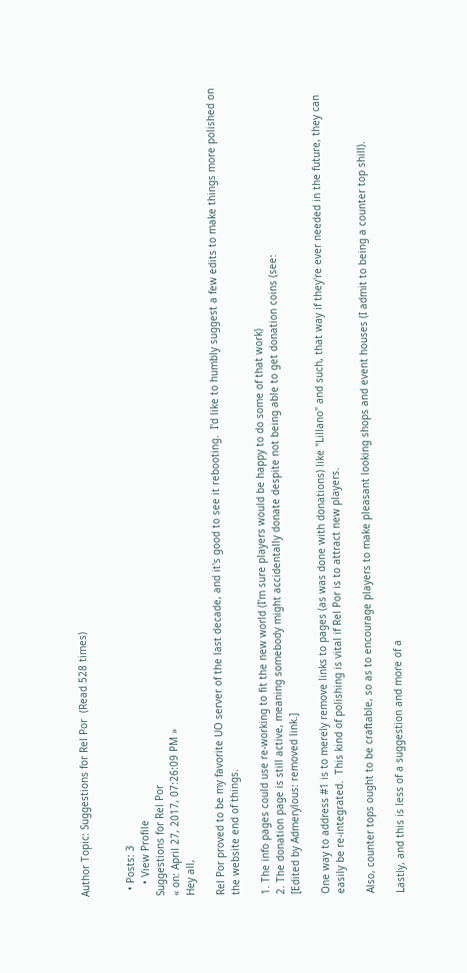Author Topic: Suggestions for Rel Por  (Read 528 times)


  • Posts: 3
    • View Profile
Suggestions for Rel Por
« on: April 27, 2017, 07:26:09 PM »
Hey all,

Rel Por proved to be my favorite UO server of the last decade, and it's good to see it rebooting.  I'd like to humbly suggest a few edits to make things more polished on the website end of things.

1. The info pages could use re-working to fit the new world (I'm sure players would be happy to do some of that work)
2. The donation page is still active, meaning somebody might accidentally donate despite not being able to get donation coins (see:
[Edited by Admerylous: removed link.]

One way to address #1 is to merely remove links to pages (as was done with donations) like "Lillano" and such, that way if they're ever needed in the future, they can easily be re-integrated.  This kind of polishing is vital if Rel Por is to attract new players.

Also, counter tops ought to be craftable, so as to encourage players to make pleasant looking shops and event houses (I admit to being a counter top shill).

Lastly, and this is less of a suggestion and more of a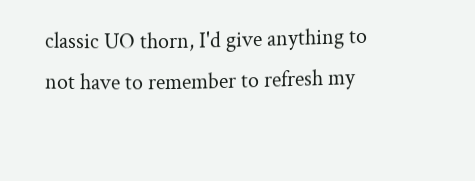classic UO thorn, I'd give anything to not have to remember to refresh my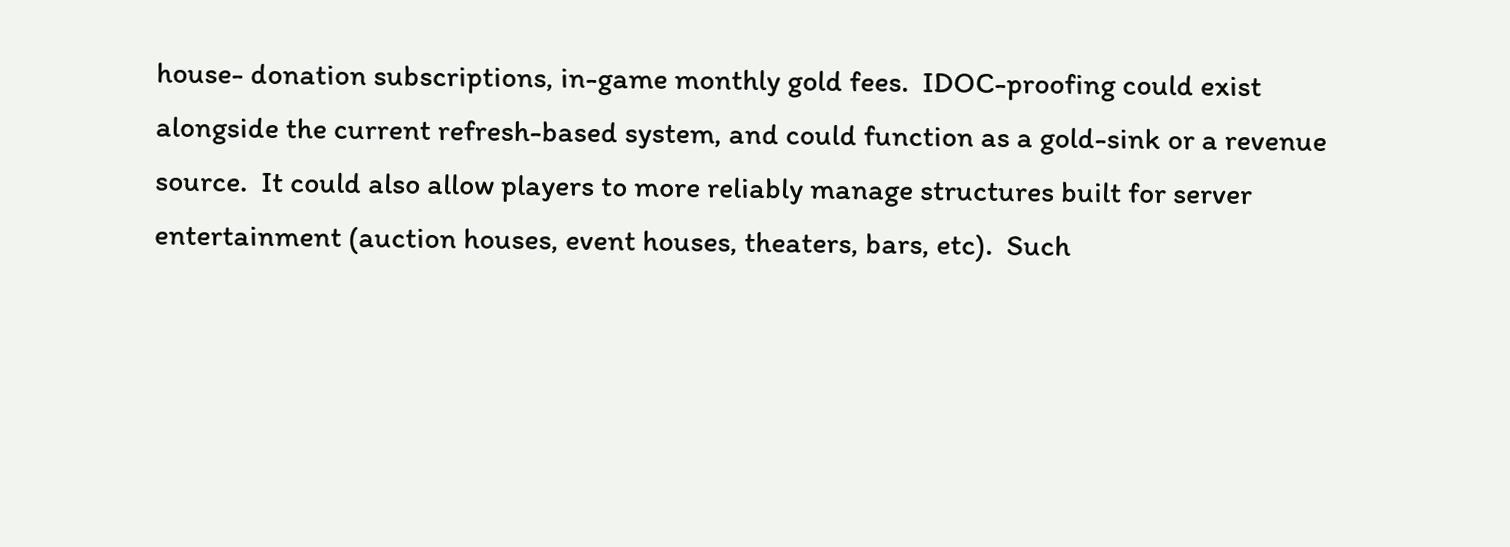house- donation subscriptions, in-game monthly gold fees.  IDOC-proofing could exist alongside the current refresh-based system, and could function as a gold-sink or a revenue source.  It could also allow players to more reliably manage structures built for server entertainment (auction houses, event houses, theaters, bars, etc).  Such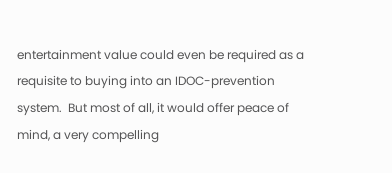entertainment value could even be required as a requisite to buying into an IDOC-prevention system.  But most of all, it would offer peace of mind, a very compelling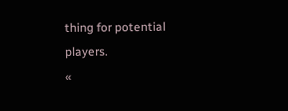thing for potential players.
«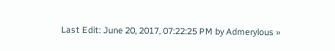Last Edit: June 20, 2017, 07:22:25 PM by Admerylous »